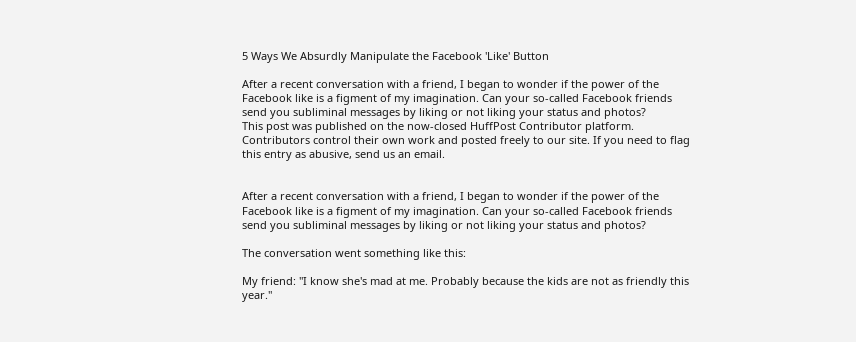5 Ways We Absurdly Manipulate the Facebook 'Like' Button

After a recent conversation with a friend, I began to wonder if the power of the Facebook like is a figment of my imagination. Can your so-called Facebook friends send you subliminal messages by liking or not liking your status and photos?
This post was published on the now-closed HuffPost Contributor platform. Contributors control their own work and posted freely to our site. If you need to flag this entry as abusive, send us an email.


After a recent conversation with a friend, I began to wonder if the power of the Facebook like is a figment of my imagination. Can your so-called Facebook friends send you subliminal messages by liking or not liking your status and photos?

The conversation went something like this:

My friend: "I know she's mad at me. Probably because the kids are not as friendly this year."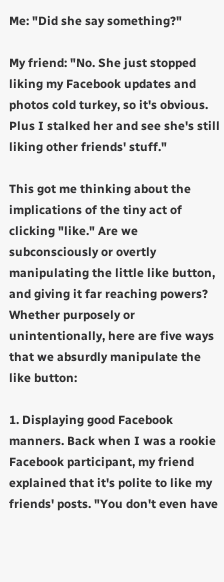Me: "Did she say something?"

My friend: "No. She just stopped liking my Facebook updates and photos cold turkey, so it's obvious. Plus I stalked her and see she's still liking other friends' stuff."

This got me thinking about the implications of the tiny act of clicking "like." Are we subconsciously or overtly manipulating the little like button, and giving it far reaching powers? Whether purposely or unintentionally, here are five ways that we absurdly manipulate the like button:

1. Displaying good Facebook manners. Back when I was a rookie Facebook participant, my friend explained that it's polite to like my friends' posts. "You don't even have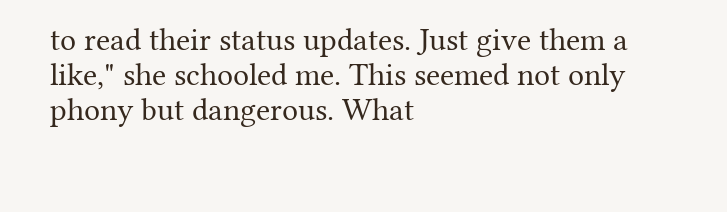to read their status updates. Just give them a like," she schooled me. This seemed not only phony but dangerous. What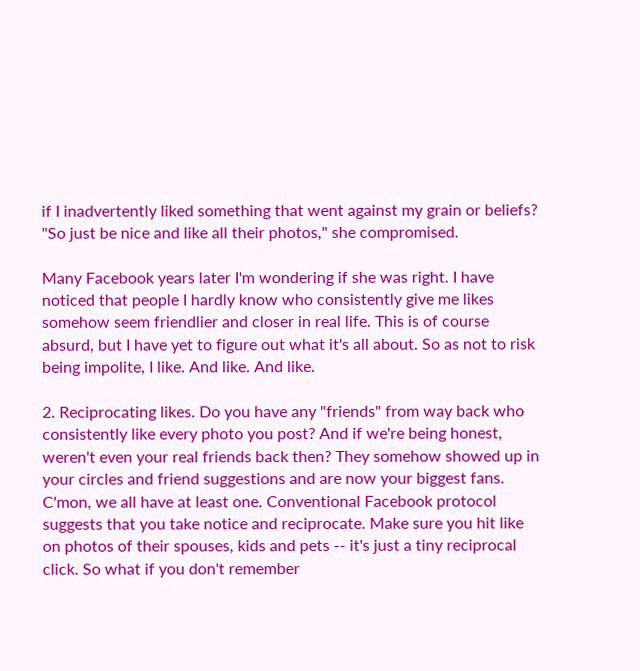if I inadvertently liked something that went against my grain or beliefs? "So just be nice and like all their photos," she compromised.

Many Facebook years later I'm wondering if she was right. I have noticed that people I hardly know who consistently give me likes somehow seem friendlier and closer in real life. This is of course absurd, but I have yet to figure out what it's all about. So as not to risk being impolite, I like. And like. And like.

2. Reciprocating likes. Do you have any "friends" from way back who consistently like every photo you post? And if we're being honest, weren't even your real friends back then? They somehow showed up in your circles and friend suggestions and are now your biggest fans. C'mon, we all have at least one. Conventional Facebook protocol suggests that you take notice and reciprocate. Make sure you hit like on photos of their spouses, kids and pets -- it's just a tiny reciprocal click. So what if you don't remember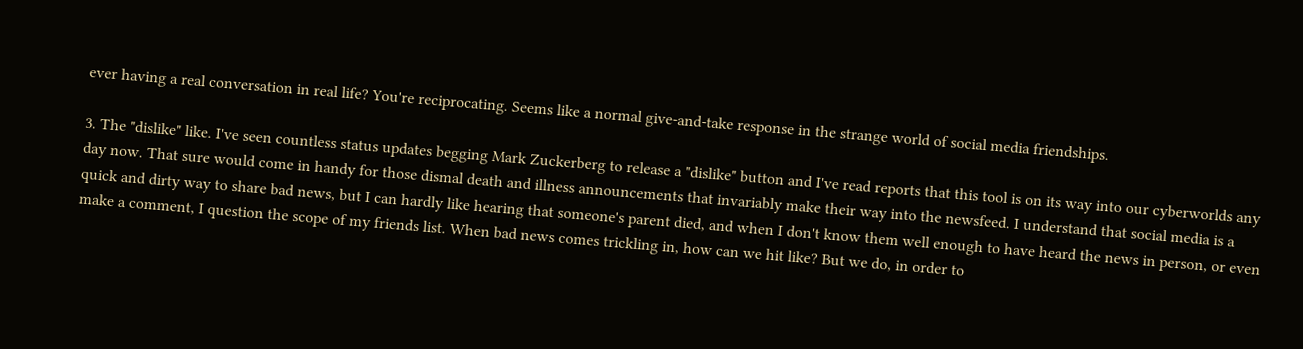ever having a real conversation in real life? You're reciprocating. Seems like a normal give-and-take response in the strange world of social media friendships.

3. The "dislike" like. I've seen countless status updates begging Mark Zuckerberg to release a "dislike" button and I've read reports that this tool is on its way into our cyberworlds any day now. That sure would come in handy for those dismal death and illness announcements that invariably make their way into the newsfeed. I understand that social media is a quick and dirty way to share bad news, but I can hardly like hearing that someone's parent died, and when I don't know them well enough to have heard the news in person, or even make a comment, I question the scope of my friends list. When bad news comes trickling in, how can we hit like? But we do, in order to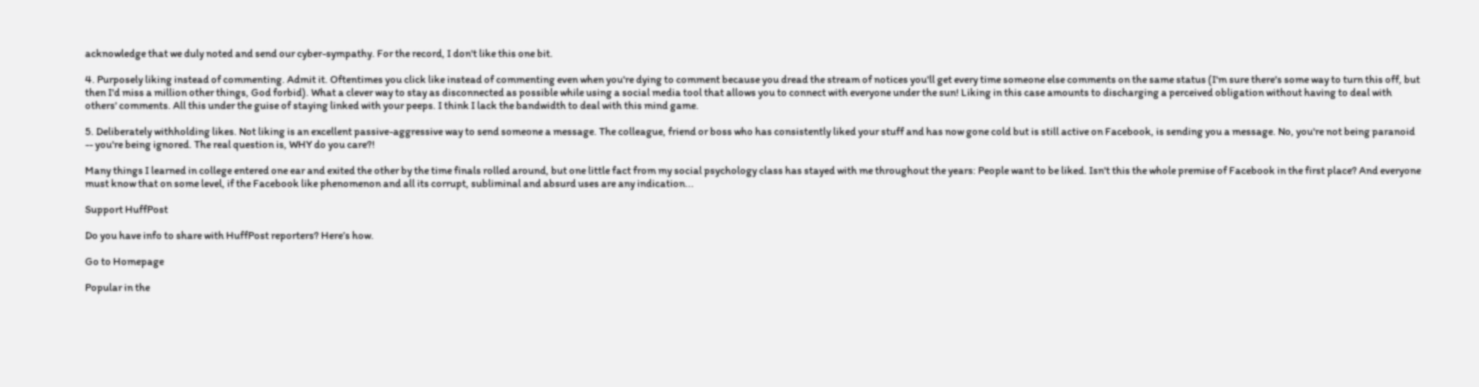acknowledge that we duly noted and send our cyber-sympathy. For the record, I don't like this one bit.

4. Purposely liking instead of commenting. Admit it. Oftentimes you click like instead of commenting even when you're dying to comment because you dread the stream of notices you'll get every time someone else comments on the same status (I'm sure there's some way to turn this off, but then I'd miss a million other things, God forbid). What a clever way to stay as disconnected as possible while using a social media tool that allows you to connect with everyone under the sun! Liking in this case amounts to discharging a perceived obligation without having to deal with others' comments. All this under the guise of staying linked with your peeps. I think I lack the bandwidth to deal with this mind game.

5. Deliberately withholding likes. Not liking is an excellent passive-aggressive way to send someone a message. The colleague, friend or boss who has consistently liked your stuff and has now gone cold but is still active on Facebook, is sending you a message. No, you're not being paranoid -- you're being ignored. The real question is, WHY do you care?!

Many things I learned in college entered one ear and exited the other by the time finals rolled around, but one little fact from my social psychology class has stayed with me throughout the years: People want to be liked. Isn't this the whole premise of Facebook in the first place? And everyone must know that on some level, if the Facebook like phenomenon and all its corrupt, subliminal and absurd uses are any indication...

Support HuffPost

Do you have info to share with HuffPost reporters? Here’s how.

Go to Homepage

Popular in the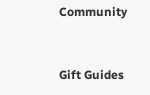Community


Gift Guides